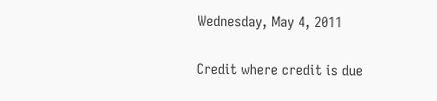Wednesday, May 4, 2011

Credit where credit is due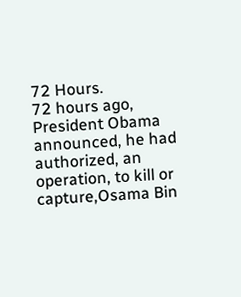72 Hours.
72 hours ago, President Obama announced, he had authorized, an operation, to kill or capture,Osama Bin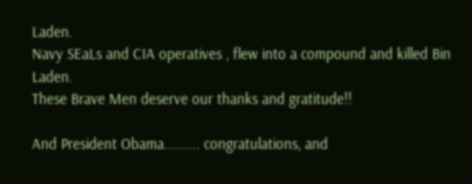Laden.
Navy SEaLs and CIA operatives , flew into a compound and killed Bin Laden.
These Brave Men deserve our thanks and gratitude!!

And President Obama......... congratulations, and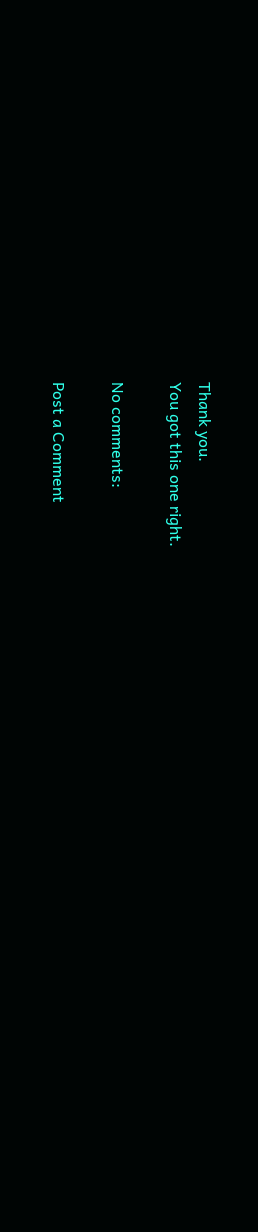Thank you.
You got this one right.

No comments:

Post a Comment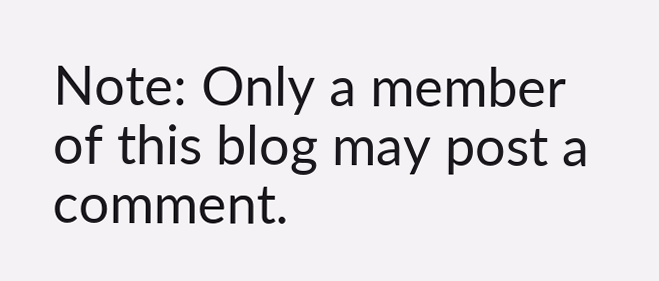Note: Only a member of this blog may post a comment.